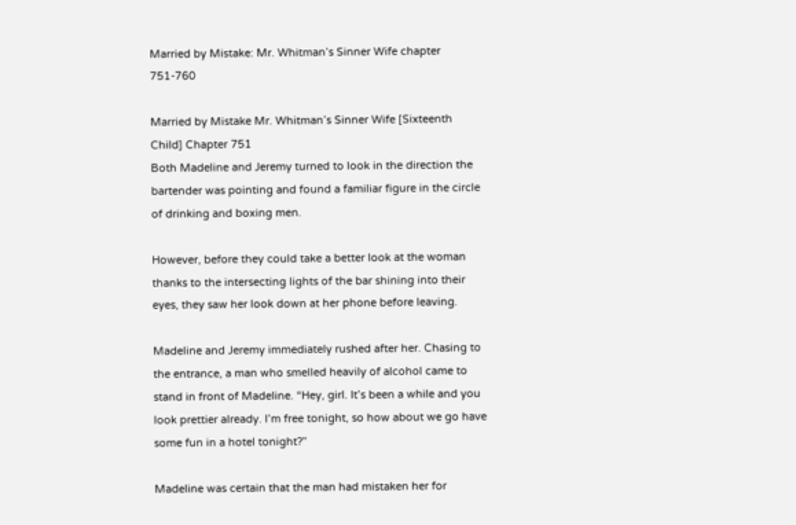Married by Mistake: Mr. Whitman’s Sinner Wife chapter 751-760

Married by Mistake Mr. Whitman’s Sinner Wife [Sixteenth Child] Chapter 751
Both Madeline and Jeremy turned to look in the direction the bartender was pointing and found a familiar figure in the circle of drinking and boxing men.

However, before they could take a better look at the woman thanks to the intersecting lights of the bar shining into their eyes, they saw her look down at her phone before leaving.

Madeline and Jeremy immediately rushed after her. Chasing to the entrance, a man who smelled heavily of alcohol came to stand in front of Madeline. “Hey, girl. It’s been a while and you look prettier already. I’m free tonight, so how about we go have some fun in a hotel tonight?”

Madeline was certain that the man had mistaken her for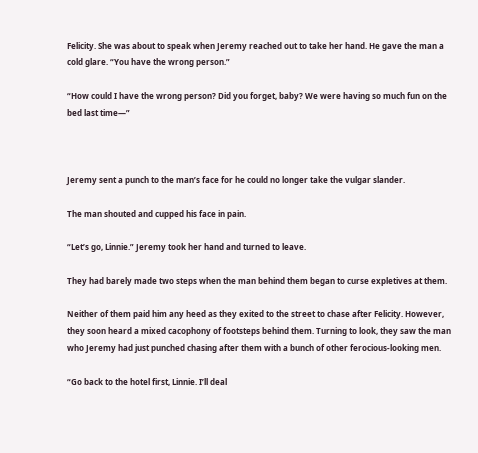Felicity. She was about to speak when Jeremy reached out to take her hand. He gave the man a cold glare. “You have the wrong person.”

“How could I have the wrong person? Did you forget, baby? We were having so much fun on the bed last time—”



Jeremy sent a punch to the man’s face for he could no longer take the vulgar slander.

The man shouted and cupped his face in pain.

“Let’s go, Linnie.” Jeremy took her hand and turned to leave.

They had barely made two steps when the man behind them began to curse expletives at them.

Neither of them paid him any heed as they exited to the street to chase after Felicity. However, they soon heard a mixed cacophony of footsteps behind them. Turning to look, they saw the man who Jeremy had just punched chasing after them with a bunch of other ferocious-looking men.

“Go back to the hotel first, Linnie. I’ll deal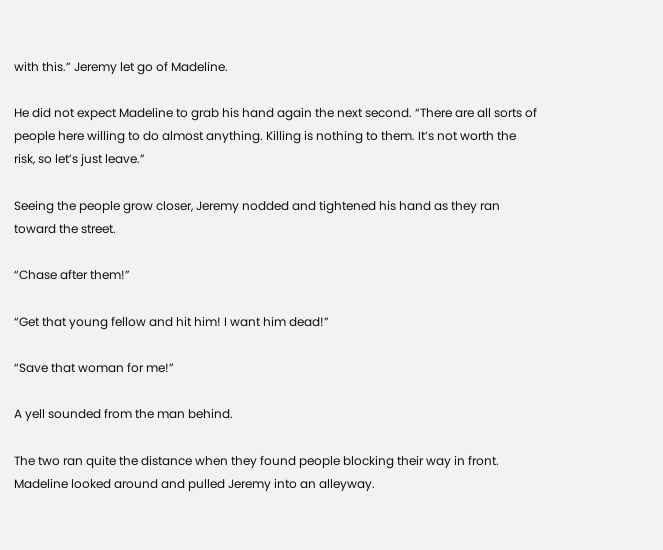with this.” Jeremy let go of Madeline.

He did not expect Madeline to grab his hand again the next second. “There are all sorts of people here willing to do almost anything. Killing is nothing to them. It’s not worth the risk, so let’s just leave.”

Seeing the people grow closer, Jeremy nodded and tightened his hand as they ran toward the street.

“Chase after them!”

“Get that young fellow and hit him! I want him dead!”

“Save that woman for me!”

A yell sounded from the man behind.

The two ran quite the distance when they found people blocking their way in front. Madeline looked around and pulled Jeremy into an alleyway.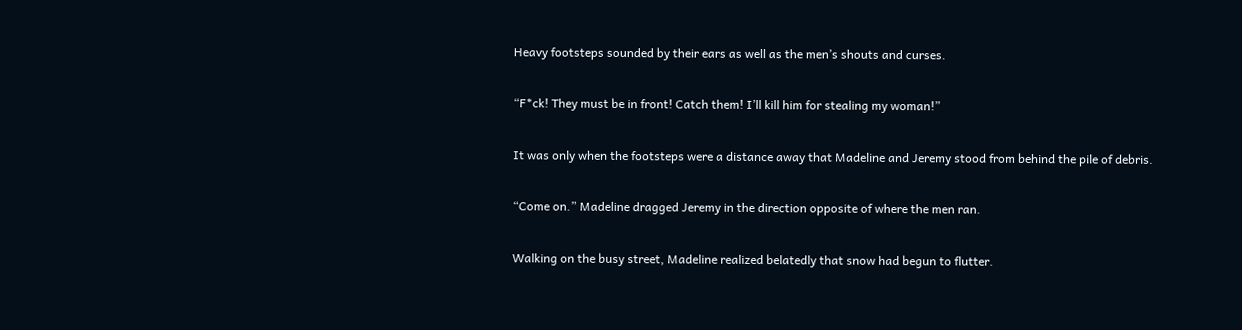Heavy footsteps sounded by their ears as well as the men’s shouts and curses.

“F*ck! They must be in front! Catch them! I’ll kill him for stealing my woman!”

It was only when the footsteps were a distance away that Madeline and Jeremy stood from behind the pile of debris.

“Come on.” Madeline dragged Jeremy in the direction opposite of where the men ran.

Walking on the busy street, Madeline realized belatedly that snow had begun to flutter.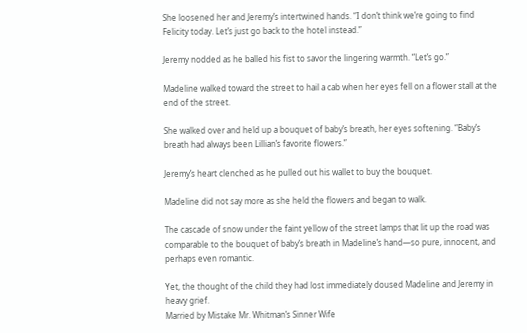She loosened her and Jeremy’s intertwined hands. “I don’t think we’re going to find Felicity today. Let’s just go back to the hotel instead.”

Jeremy nodded as he balled his fist to savor the lingering warmth. “Let’s go.”

Madeline walked toward the street to hail a cab when her eyes fell on a flower stall at the end of the street.

She walked over and held up a bouquet of baby’s breath, her eyes softening. “Baby’s breath had always been Lillian’s favorite flowers.”

Jeremy’s heart clenched as he pulled out his wallet to buy the bouquet.

Madeline did not say more as she held the flowers and began to walk.

The cascade of snow under the faint yellow of the street lamps that lit up the road was comparable to the bouquet of baby’s breath in Madeline’s hand—so pure, innocent, and perhaps even romantic.

Yet, the thought of the child they had lost immediately doused Madeline and Jeremy in heavy grief.
Married by Mistake Mr. Whitman’s Sinner Wife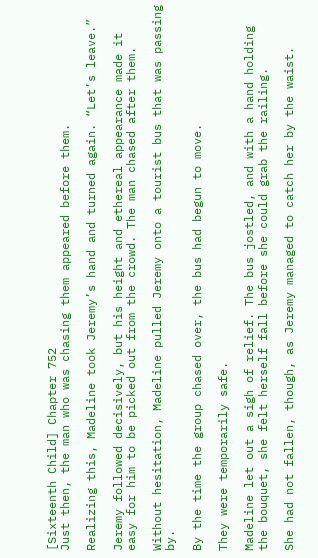[Sixteenth Child] Chapter 752
Just then, the man who was chasing them appeared before them.

Realizing this, Madeline took Jeremy’s hand and turned again. “Let’s leave.”

Jeremy followed decisively, but his height and ethereal appearance made it easy for him to be picked out from the crowd. The man chased after them.

Without hesitation, Madeline pulled Jeremy onto a tourist bus that was passing by.

By the time the group chased over, the bus had begun to move.

They were temporarily safe.

Madeline let out a sigh of relief. The bus jostled, and with a hand holding the bouquet, she felt herself fall before she could grab the railing.

She had not fallen, though, as Jeremy managed to catch her by the waist.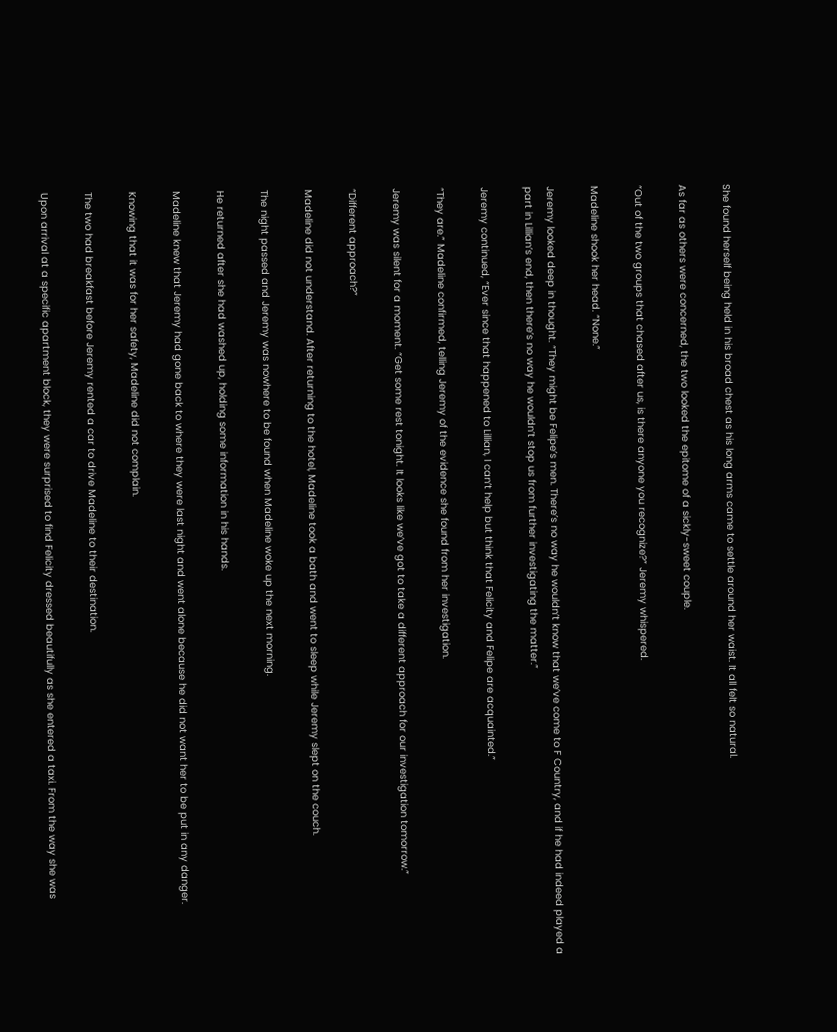She found herself being held in his broad chest as his long arms came to settle around her waist. It all felt so natural.

As far as others were concerned, the two looked the epitome of a sickly-sweet couple.

“Out of the two groups that chased after us, is there anyone you recognize?” Jeremy whispered.

Madeline shook her head. “None.”

Jeremy looked deep in thought. “They might be Felipe’s men. There’s no way he wouldn’t know that we’ve come to F Country, and if he had indeed played a part in Lillian’s end, then there’s no way he wouldn’t stop us from further investigating the matter.”

Jeremy continued, “Ever since that happened to Lillian, I can’t help but think that Felicity and Felipe are acquainted.”

“They are.” Madeline confirmed, telling Jeremy of the evidence she found from her investigation.

Jeremy was silent for a moment. “Get some rest tonight. It looks like we’ve got to take a different approach for our investigation tomorrow.”

“Different approach?”

Madeline did not understand. After returning to the hotel, Madeline took a bath and went to sleep while Jeremy slept on the couch.

The night passed and Jeremy was nowhere to be found when Madeline woke up the next morning.

He returned after she had washed up, holding some information in his hands.

Madeline knew that Jeremy had gone back to where they were last night and went alone because he did not want her to be put in any danger.

Knowing that it was for her safety, Madeline did not complain.

The two had breakfast before Jeremy rented a car to drive Madeline to their destination.

Upon arrival at a specific apartment block, they were surprised to find Felicity dressed beautifully as she entered a taxi. From the way she was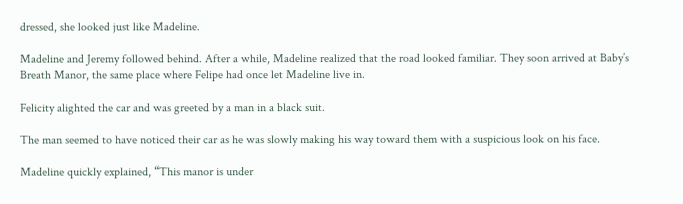dressed, she looked just like Madeline.

Madeline and Jeremy followed behind. After a while, Madeline realized that the road looked familiar. They soon arrived at Baby’s Breath Manor, the same place where Felipe had once let Madeline live in.

Felicity alighted the car and was greeted by a man in a black suit.

The man seemed to have noticed their car as he was slowly making his way toward them with a suspicious look on his face.

Madeline quickly explained, “This manor is under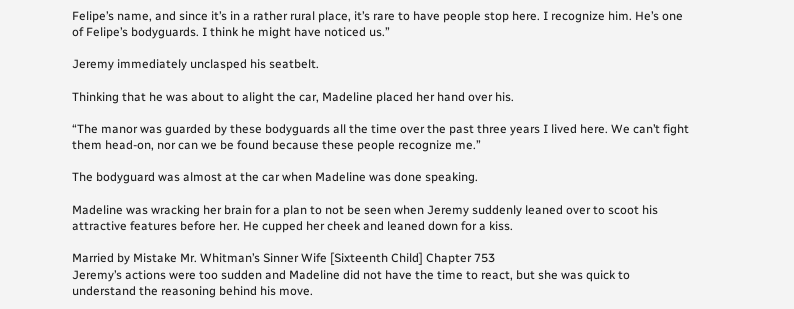Felipe’s name, and since it’s in a rather rural place, it’s rare to have people stop here. I recognize him. He’s one of Felipe’s bodyguards. I think he might have noticed us.”

Jeremy immediately unclasped his seatbelt.

Thinking that he was about to alight the car, Madeline placed her hand over his.

“The manor was guarded by these bodyguards all the time over the past three years I lived here. We can’t fight them head-on, nor can we be found because these people recognize me.”

The bodyguard was almost at the car when Madeline was done speaking.

Madeline was wracking her brain for a plan to not be seen when Jeremy suddenly leaned over to scoot his attractive features before her. He cupped her cheek and leaned down for a kiss.

Married by Mistake Mr. Whitman’s Sinner Wife [Sixteenth Child] Chapter 753
Jeremy’s actions were too sudden and Madeline did not have the time to react, but she was quick to understand the reasoning behind his move.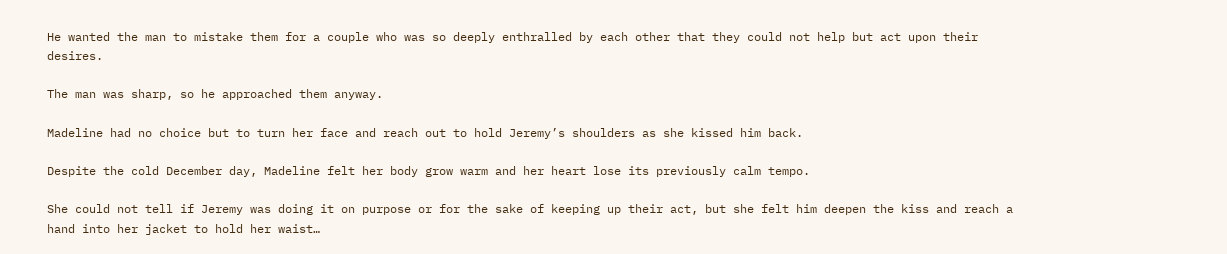He wanted the man to mistake them for a couple who was so deeply enthralled by each other that they could not help but act upon their desires.

The man was sharp, so he approached them anyway.

Madeline had no choice but to turn her face and reach out to hold Jeremy’s shoulders as she kissed him back.

Despite the cold December day, Madeline felt her body grow warm and her heart lose its previously calm tempo.

She could not tell if Jeremy was doing it on purpose or for the sake of keeping up their act, but she felt him deepen the kiss and reach a hand into her jacket to hold her waist…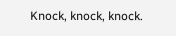Knock, knock, knock.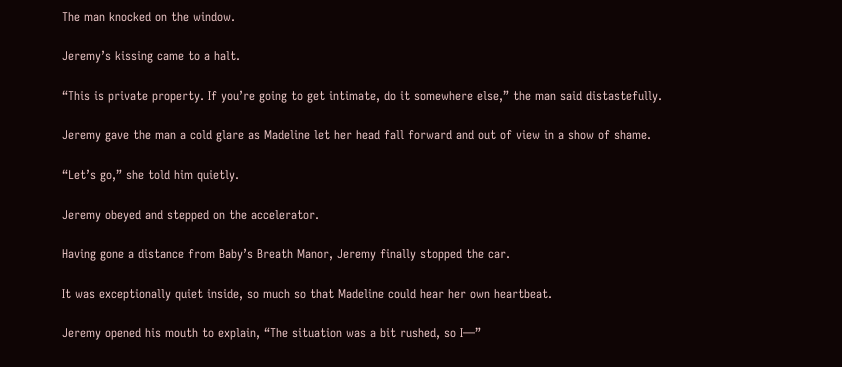The man knocked on the window.

Jeremy’s kissing came to a halt.

“This is private property. If you’re going to get intimate, do it somewhere else,” the man said distastefully.

Jeremy gave the man a cold glare as Madeline let her head fall forward and out of view in a show of shame.

“Let’s go,” she told him quietly.

Jeremy obeyed and stepped on the accelerator.

Having gone a distance from Baby’s Breath Manor, Jeremy finally stopped the car.

It was exceptionally quiet inside, so much so that Madeline could hear her own heartbeat.

Jeremy opened his mouth to explain, “The situation was a bit rushed, so I—”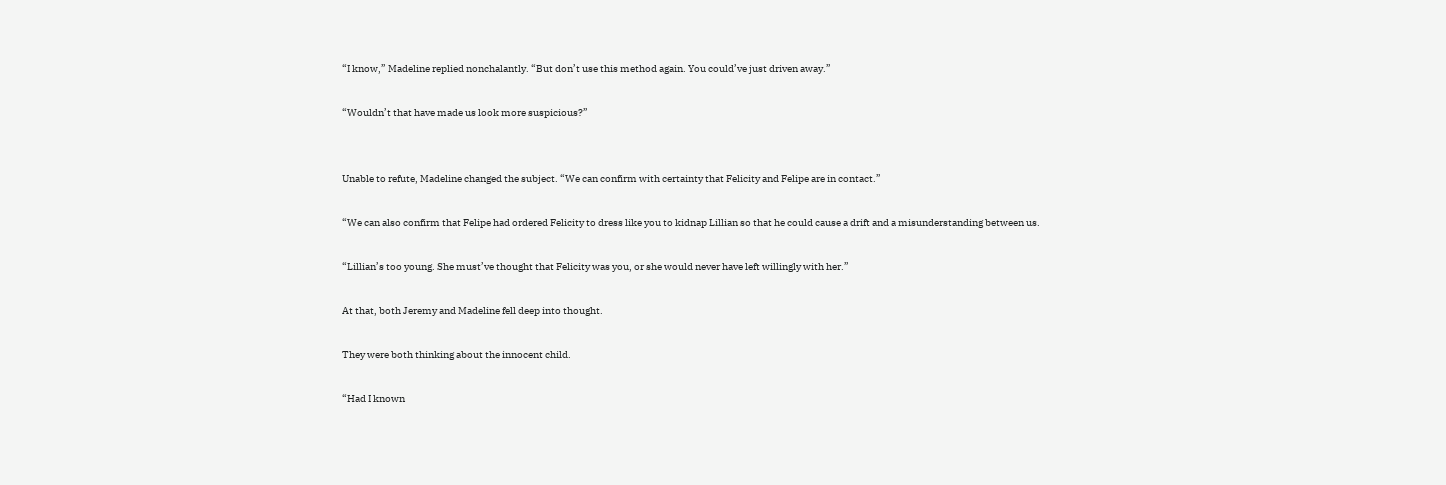“I know,” Madeline replied nonchalantly. “But don’t use this method again. You could’ve just driven away.”

“Wouldn’t that have made us look more suspicious?”


Unable to refute, Madeline changed the subject. “We can confirm with certainty that Felicity and Felipe are in contact.”

“We can also confirm that Felipe had ordered Felicity to dress like you to kidnap Lillian so that he could cause a drift and a misunderstanding between us.

“Lillian’s too young. She must’ve thought that Felicity was you, or she would never have left willingly with her.”

At that, both Jeremy and Madeline fell deep into thought.

They were both thinking about the innocent child.

“Had I known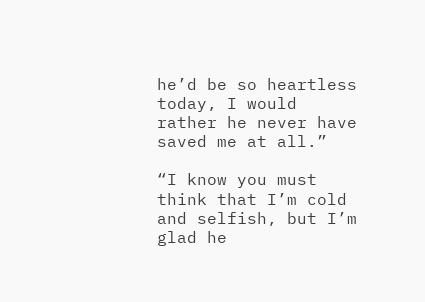he’d be so heartless today, I would rather he never have saved me at all.”

“I know you must think that I’m cold and selfish, but I’m glad he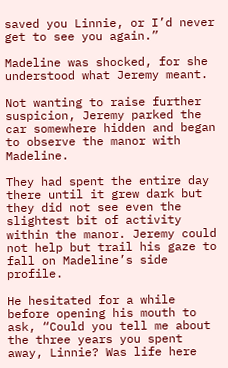saved you Linnie, or I’d never get to see you again.”

Madeline was shocked, for she understood what Jeremy meant.

Not wanting to raise further suspicion, Jeremy parked the car somewhere hidden and began to observe the manor with Madeline.

They had spent the entire day there until it grew dark but they did not see even the slightest bit of activity within the manor. Jeremy could not help but trail his gaze to fall on Madeline’s side profile.

He hesitated for a while before opening his mouth to ask, “Could you tell me about the three years you spent away, Linnie? Was life here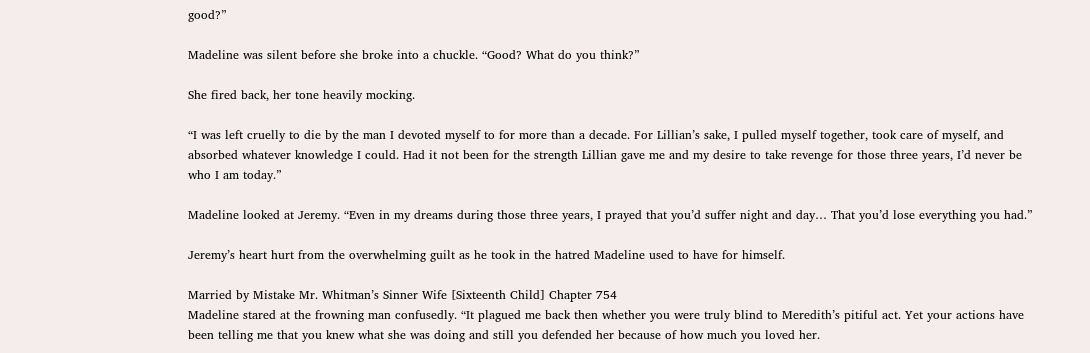good?”

Madeline was silent before she broke into a chuckle. “Good? What do you think?”

She fired back, her tone heavily mocking.

“I was left cruelly to die by the man I devoted myself to for more than a decade. For Lillian’s sake, I pulled myself together, took care of myself, and absorbed whatever knowledge I could. Had it not been for the strength Lillian gave me and my desire to take revenge for those three years, I’d never be who I am today.”

Madeline looked at Jeremy. “Even in my dreams during those three years, I prayed that you’d suffer night and day… That you’d lose everything you had.”

Jeremy’s heart hurt from the overwhelming guilt as he took in the hatred Madeline used to have for himself.

Married by Mistake Mr. Whitman’s Sinner Wife [Sixteenth Child] Chapter 754
Madeline stared at the frowning man confusedly. “It plagued me back then whether you were truly blind to Meredith’s pitiful act. Yet your actions have been telling me that you knew what she was doing and still you defended her because of how much you loved her.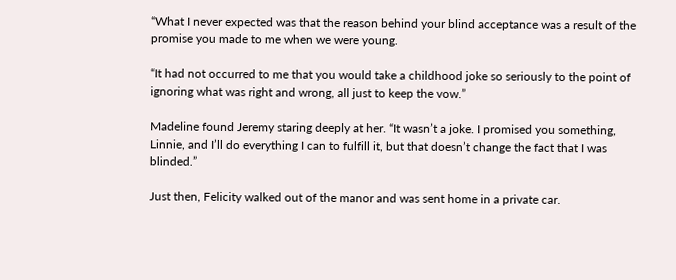“What I never expected was that the reason behind your blind acceptance was a result of the promise you made to me when we were young.

“It had not occurred to me that you would take a childhood joke so seriously to the point of ignoring what was right and wrong, all just to keep the vow.”

Madeline found Jeremy staring deeply at her. “It wasn’t a joke. I promised you something, Linnie, and I’ll do everything I can to fulfill it, but that doesn’t change the fact that I was blinded.”

Just then, Felicity walked out of the manor and was sent home in a private car.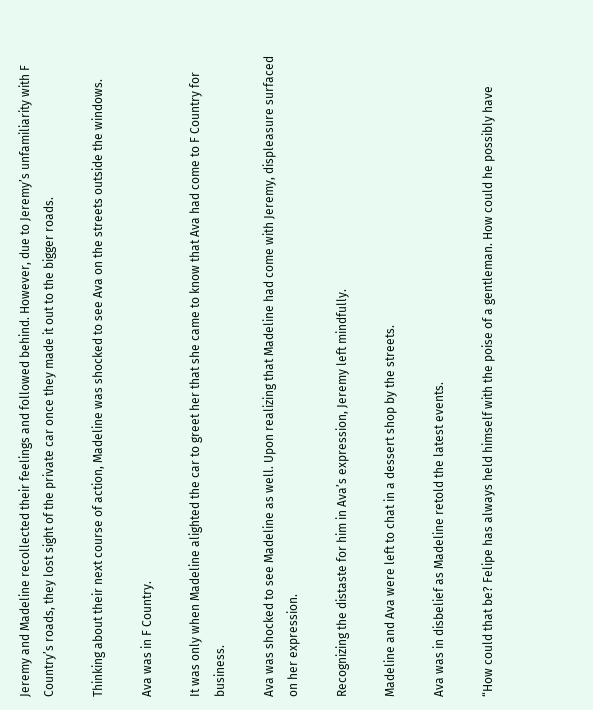Jeremy and Madeline recollected their feelings and followed behind. However, due to Jeremy’s unfamiliarity with F Country’s roads, they lost sight of the private car once they made it out to the bigger roads.

Thinking about their next course of action, Madeline was shocked to see Ava on the streets outside the windows.

Ava was in F Country.

It was only when Madeline alighted the car to greet her that she came to know that Ava had come to F Country for business.

Ava was shocked to see Madeline as well. Upon realizing that Madeline had come with Jeremy, displeasure surfaced on her expression.

Recognizing the distaste for him in Ava’s expression, Jeremy left mindfully.

Madeline and Ava were left to chat in a dessert shop by the streets.

Ava was in disbelief as Madeline retold the latest events.

“How could that be? Felipe has always held himself with the poise of a gentleman. How could he possibly have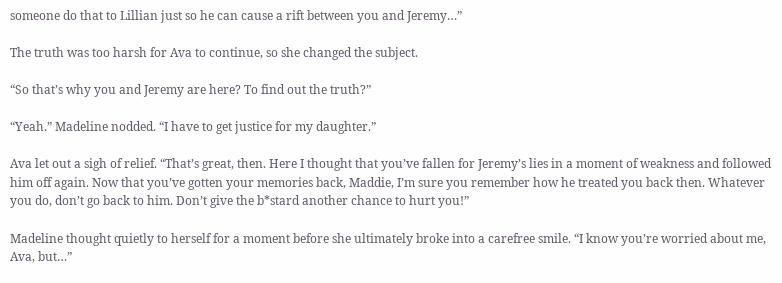someone do that to Lillian just so he can cause a rift between you and Jeremy…”

The truth was too harsh for Ava to continue, so she changed the subject.

“So that’s why you and Jeremy are here? To find out the truth?”

“Yeah.” Madeline nodded. “I have to get justice for my daughter.”

Ava let out a sigh of relief. “That’s great, then. Here I thought that you’ve fallen for Jeremy’s lies in a moment of weakness and followed him off again. Now that you’ve gotten your memories back, Maddie, I’m sure you remember how he treated you back then. Whatever you do, don’t go back to him. Don’t give the b*stard another chance to hurt you!”

Madeline thought quietly to herself for a moment before she ultimately broke into a carefree smile. “I know you’re worried about me, Ava, but…”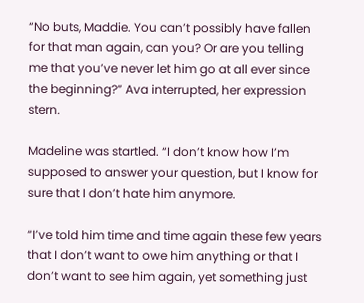“No buts, Maddie. You can’t possibly have fallen for that man again, can you? Or are you telling me that you’ve never let him go at all ever since the beginning?” Ava interrupted, her expression stern.

Madeline was startled. “I don’t know how I’m supposed to answer your question, but I know for sure that I don’t hate him anymore.

“I’ve told him time and time again these few years that I don’t want to owe him anything or that I don’t want to see him again, yet something just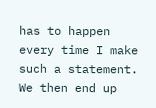has to happen every time I make such a statement. We then end up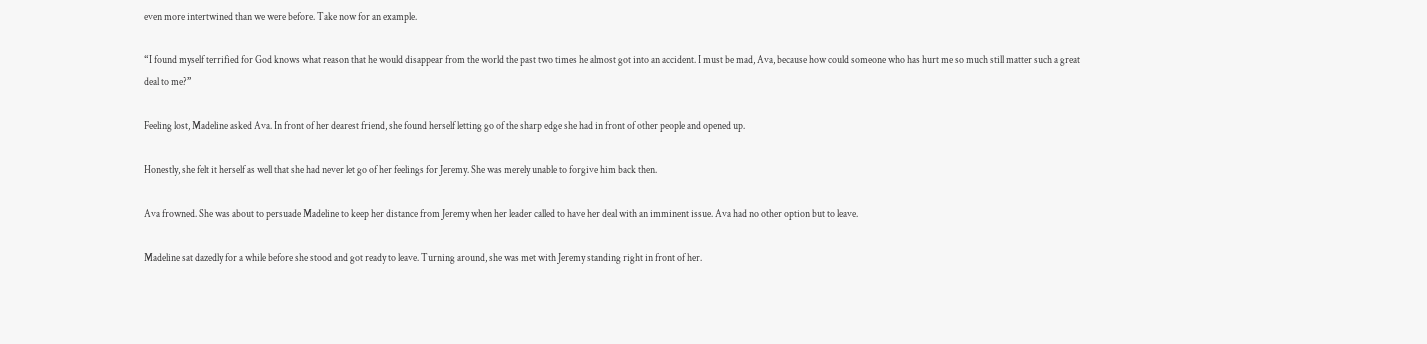even more intertwined than we were before. Take now for an example.

“I found myself terrified for God knows what reason that he would disappear from the world the past two times he almost got into an accident. I must be mad, Ava, because how could someone who has hurt me so much still matter such a great deal to me?”

Feeling lost, Madeline asked Ava. In front of her dearest friend, she found herself letting go of the sharp edge she had in front of other people and opened up.

Honestly, she felt it herself as well that she had never let go of her feelings for Jeremy. She was merely unable to forgive him back then.

Ava frowned. She was about to persuade Madeline to keep her distance from Jeremy when her leader called to have her deal with an imminent issue. Ava had no other option but to leave.

Madeline sat dazedly for a while before she stood and got ready to leave. Turning around, she was met with Jeremy standing right in front of her.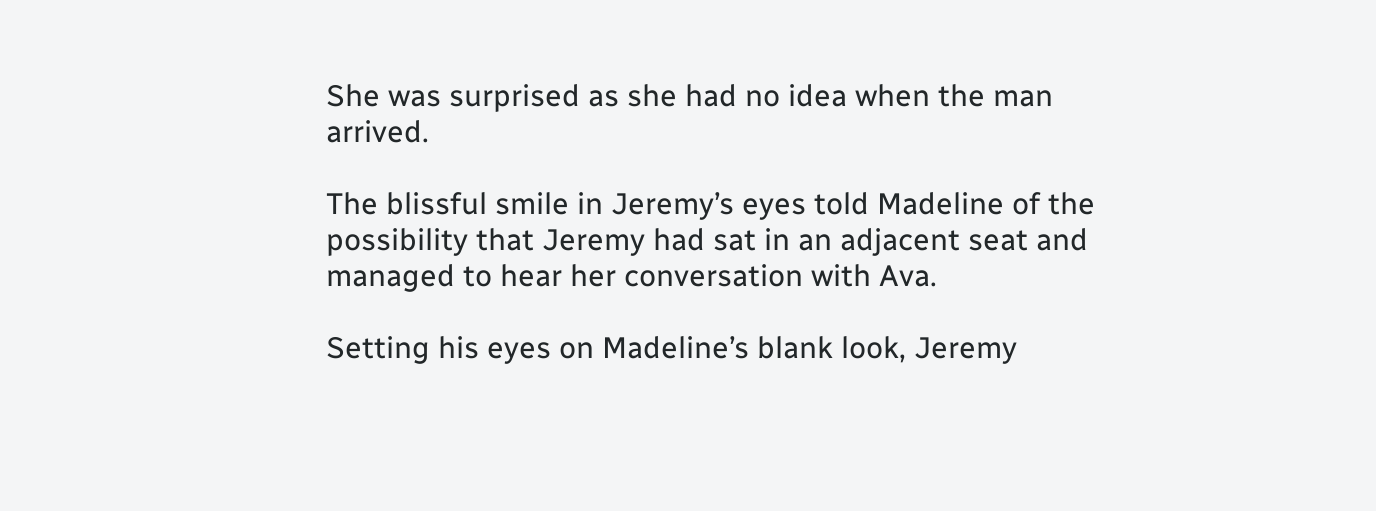She was surprised as she had no idea when the man arrived.

The blissful smile in Jeremy’s eyes told Madeline of the possibility that Jeremy had sat in an adjacent seat and managed to hear her conversation with Ava.

Setting his eyes on Madeline’s blank look, Jeremy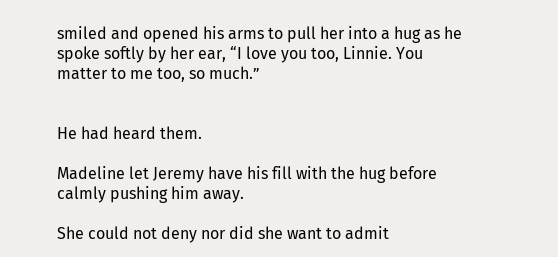smiled and opened his arms to pull her into a hug as he spoke softly by her ear, “I love you too, Linnie. You matter to me too, so much.”


He had heard them.

Madeline let Jeremy have his fill with the hug before calmly pushing him away.

She could not deny nor did she want to admit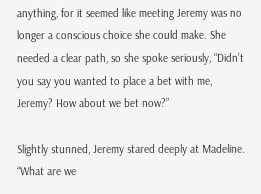anything, for it seemed like meeting Jeremy was no longer a conscious choice she could make. She needed a clear path, so she spoke seriously, “Didn’t you say you wanted to place a bet with me, Jeremy? How about we bet now?”

Slightly stunned, Jeremy stared deeply at Madeline. “What are we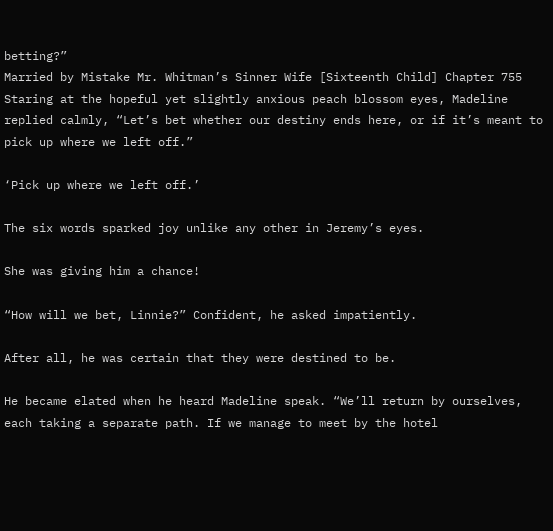betting?”
Married by Mistake Mr. Whitman’s Sinner Wife [Sixteenth Child] Chapter 755
Staring at the hopeful yet slightly anxious peach blossom eyes, Madeline replied calmly, “Let’s bet whether our destiny ends here, or if it’s meant to pick up where we left off.”

‘Pick up where we left off.’

The six words sparked joy unlike any other in Jeremy’s eyes.

She was giving him a chance!

“How will we bet, Linnie?” Confident, he asked impatiently.

After all, he was certain that they were destined to be.

He became elated when he heard Madeline speak. “We’ll return by ourselves, each taking a separate path. If we manage to meet by the hotel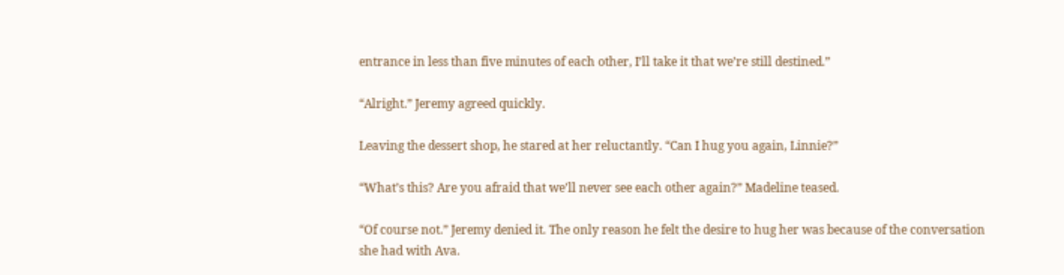entrance in less than five minutes of each other, I’ll take it that we’re still destined.”

“Alright.” Jeremy agreed quickly.

Leaving the dessert shop, he stared at her reluctantly. “Can I hug you again, Linnie?”

“What’s this? Are you afraid that we’ll never see each other again?” Madeline teased.

“Of course not.” Jeremy denied it. The only reason he felt the desire to hug her was because of the conversation she had with Ava.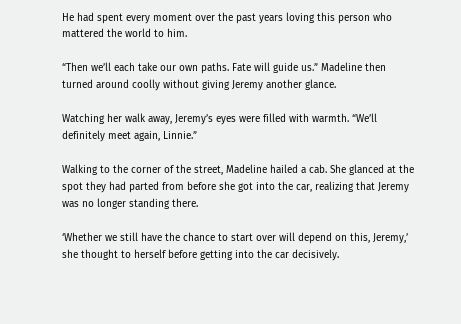He had spent every moment over the past years loving this person who mattered the world to him.

“Then we’ll each take our own paths. Fate will guide us.” Madeline then turned around coolly without giving Jeremy another glance.

Watching her walk away, Jeremy’s eyes were filled with warmth. “We’ll definitely meet again, Linnie.”

Walking to the corner of the street, Madeline hailed a cab. She glanced at the spot they had parted from before she got into the car, realizing that Jeremy was no longer standing there.

‘Whether we still have the chance to start over will depend on this, Jeremy,’ she thought to herself before getting into the car decisively.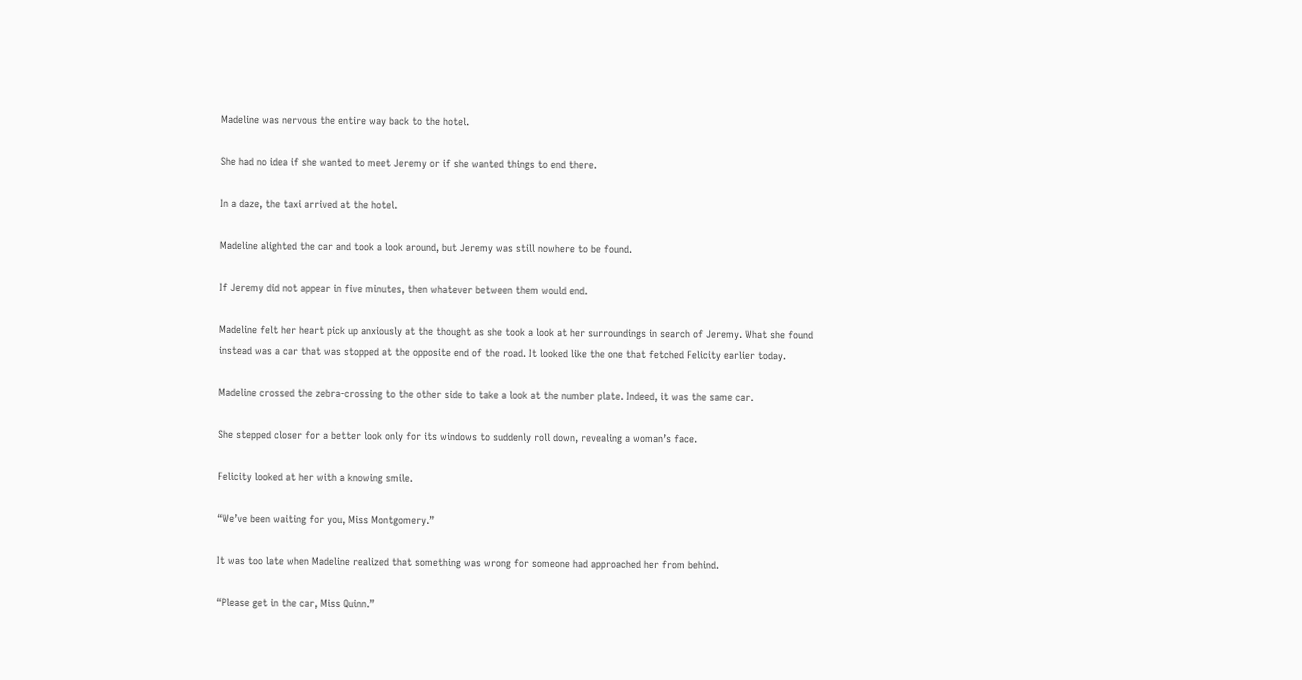Madeline was nervous the entire way back to the hotel.

She had no idea if she wanted to meet Jeremy or if she wanted things to end there.

In a daze, the taxi arrived at the hotel.

Madeline alighted the car and took a look around, but Jeremy was still nowhere to be found.

If Jeremy did not appear in five minutes, then whatever between them would end.

Madeline felt her heart pick up anxiously at the thought as she took a look at her surroundings in search of Jeremy. What she found instead was a car that was stopped at the opposite end of the road. It looked like the one that fetched Felicity earlier today.

Madeline crossed the zebra-crossing to the other side to take a look at the number plate. Indeed, it was the same car.

She stepped closer for a better look only for its windows to suddenly roll down, revealing a woman’s face.

Felicity looked at her with a knowing smile.

“We’ve been waiting for you, Miss Montgomery.”

It was too late when Madeline realized that something was wrong for someone had approached her from behind.

“Please get in the car, Miss Quinn.”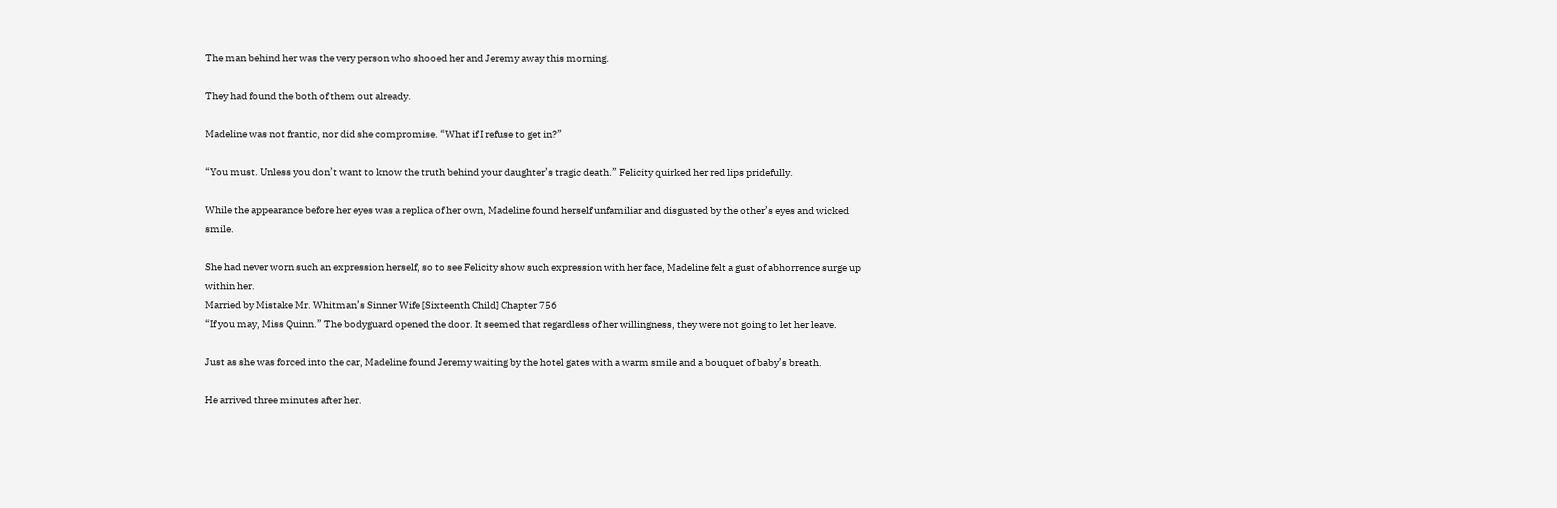The man behind her was the very person who shooed her and Jeremy away this morning.

They had found the both of them out already.

Madeline was not frantic, nor did she compromise. “What if I refuse to get in?”

“You must. Unless you don’t want to know the truth behind your daughter’s tragic death.” Felicity quirked her red lips pridefully.

While the appearance before her eyes was a replica of her own, Madeline found herself unfamiliar and disgusted by the other’s eyes and wicked smile.

She had never worn such an expression herself, so to see Felicity show such expression with her face, Madeline felt a gust of abhorrence surge up within her.
Married by Mistake Mr. Whitman’s Sinner Wife [Sixteenth Child] Chapter 756
“If you may, Miss Quinn.” The bodyguard opened the door. It seemed that regardless of her willingness, they were not going to let her leave.

Just as she was forced into the car, Madeline found Jeremy waiting by the hotel gates with a warm smile and a bouquet of baby’s breath.

He arrived three minutes after her.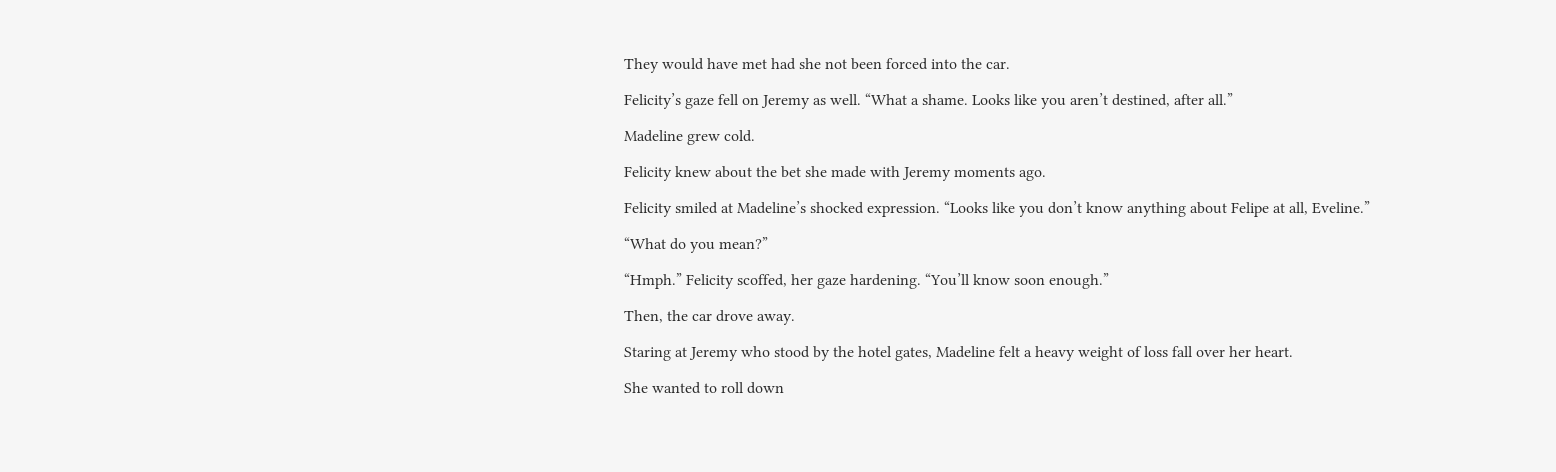They would have met had she not been forced into the car.

Felicity’s gaze fell on Jeremy as well. “What a shame. Looks like you aren’t destined, after all.”

Madeline grew cold.

Felicity knew about the bet she made with Jeremy moments ago.

Felicity smiled at Madeline’s shocked expression. “Looks like you don’t know anything about Felipe at all, Eveline.”

“What do you mean?”

“Hmph.” Felicity scoffed, her gaze hardening. “You’ll know soon enough.”

Then, the car drove away.

Staring at Jeremy who stood by the hotel gates, Madeline felt a heavy weight of loss fall over her heart.

She wanted to roll down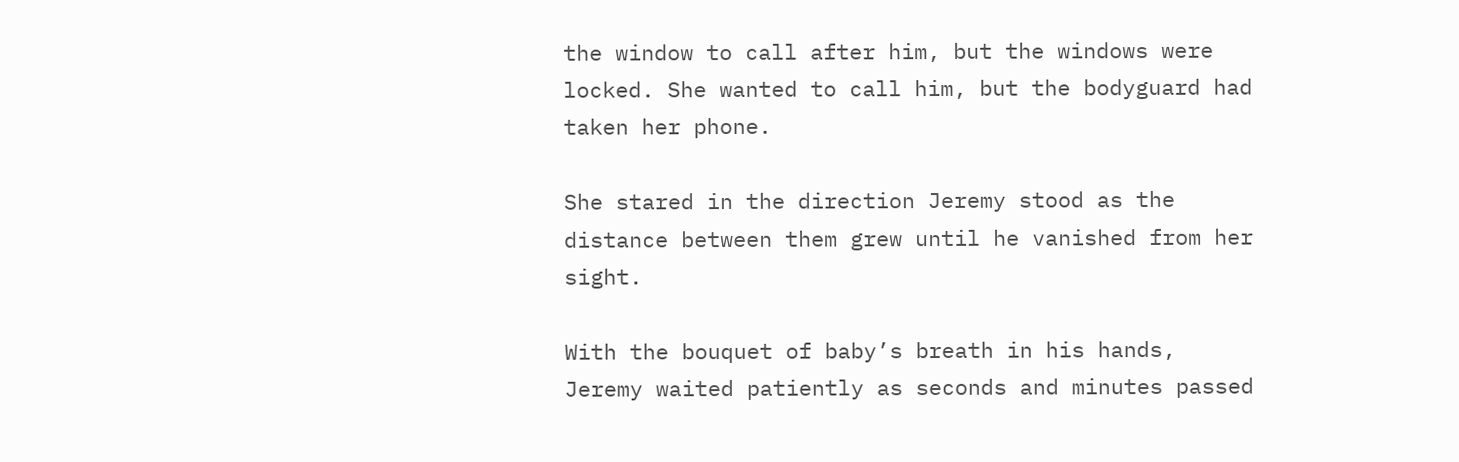the window to call after him, but the windows were locked. She wanted to call him, but the bodyguard had taken her phone.

She stared in the direction Jeremy stood as the distance between them grew until he vanished from her sight.

With the bouquet of baby’s breath in his hands, Jeremy waited patiently as seconds and minutes passed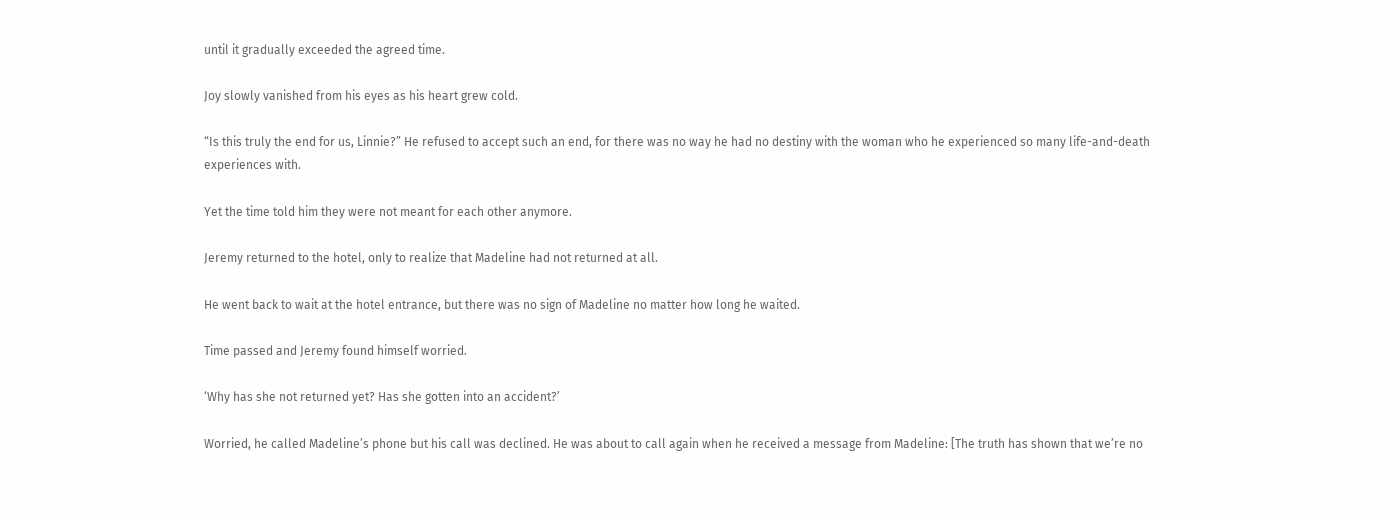until it gradually exceeded the agreed time.

Joy slowly vanished from his eyes as his heart grew cold.

“Is this truly the end for us, Linnie?” He refused to accept such an end, for there was no way he had no destiny with the woman who he experienced so many life-and-death experiences with.

Yet the time told him they were not meant for each other anymore.

Jeremy returned to the hotel, only to realize that Madeline had not returned at all.

He went back to wait at the hotel entrance, but there was no sign of Madeline no matter how long he waited.

Time passed and Jeremy found himself worried.

‘Why has she not returned yet? Has she gotten into an accident?’

Worried, he called Madeline’s phone but his call was declined. He was about to call again when he received a message from Madeline: [The truth has shown that we’re no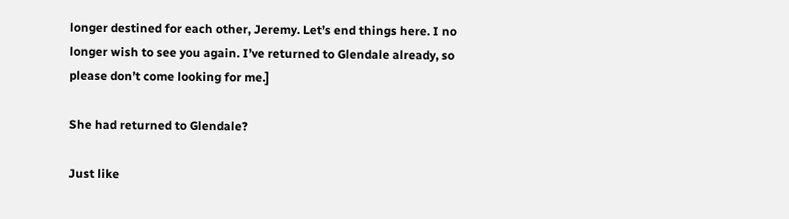longer destined for each other, Jeremy. Let’s end things here. I no longer wish to see you again. I’ve returned to Glendale already, so please don’t come looking for me.]

She had returned to Glendale?

Just like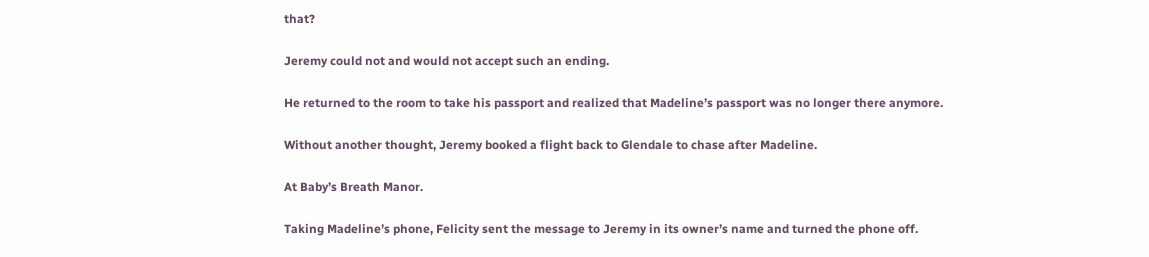that?

Jeremy could not and would not accept such an ending.

He returned to the room to take his passport and realized that Madeline’s passport was no longer there anymore.

Without another thought, Jeremy booked a flight back to Glendale to chase after Madeline.

At Baby’s Breath Manor.

Taking Madeline’s phone, Felicity sent the message to Jeremy in its owner’s name and turned the phone off.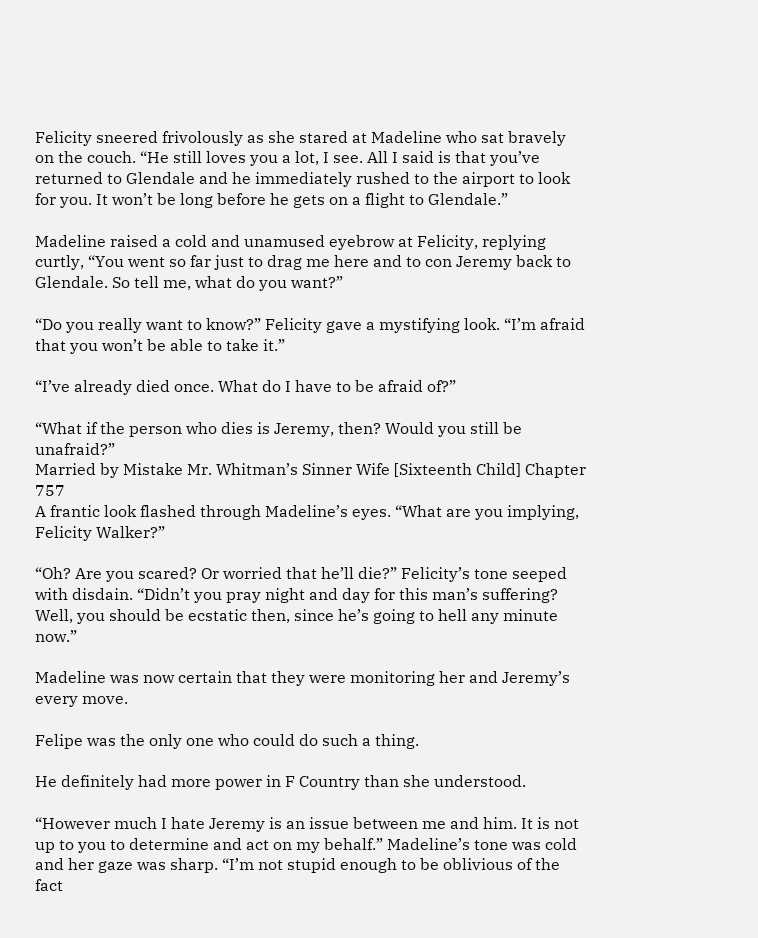Felicity sneered frivolously as she stared at Madeline who sat bravely on the couch. “He still loves you a lot, I see. All I said is that you’ve returned to Glendale and he immediately rushed to the airport to look for you. It won’t be long before he gets on a flight to Glendale.”

Madeline raised a cold and unamused eyebrow at Felicity, replying curtly, “You went so far just to drag me here and to con Jeremy back to Glendale. So tell me, what do you want?”

“Do you really want to know?” Felicity gave a mystifying look. “I’m afraid that you won’t be able to take it.”

“I’ve already died once. What do I have to be afraid of?”

“What if the person who dies is Jeremy, then? Would you still be unafraid?”
Married by Mistake Mr. Whitman’s Sinner Wife [Sixteenth Child] Chapter 757
A frantic look flashed through Madeline’s eyes. “What are you implying, Felicity Walker?”

“Oh? Are you scared? Or worried that he’ll die?” Felicity’s tone seeped with disdain. “Didn’t you pray night and day for this man’s suffering? Well, you should be ecstatic then, since he’s going to hell any minute now.”

Madeline was now certain that they were monitoring her and Jeremy’s every move.

Felipe was the only one who could do such a thing.

He definitely had more power in F Country than she understood.

“However much I hate Jeremy is an issue between me and him. It is not up to you to determine and act on my behalf.” Madeline’s tone was cold and her gaze was sharp. “I’m not stupid enough to be oblivious of the fact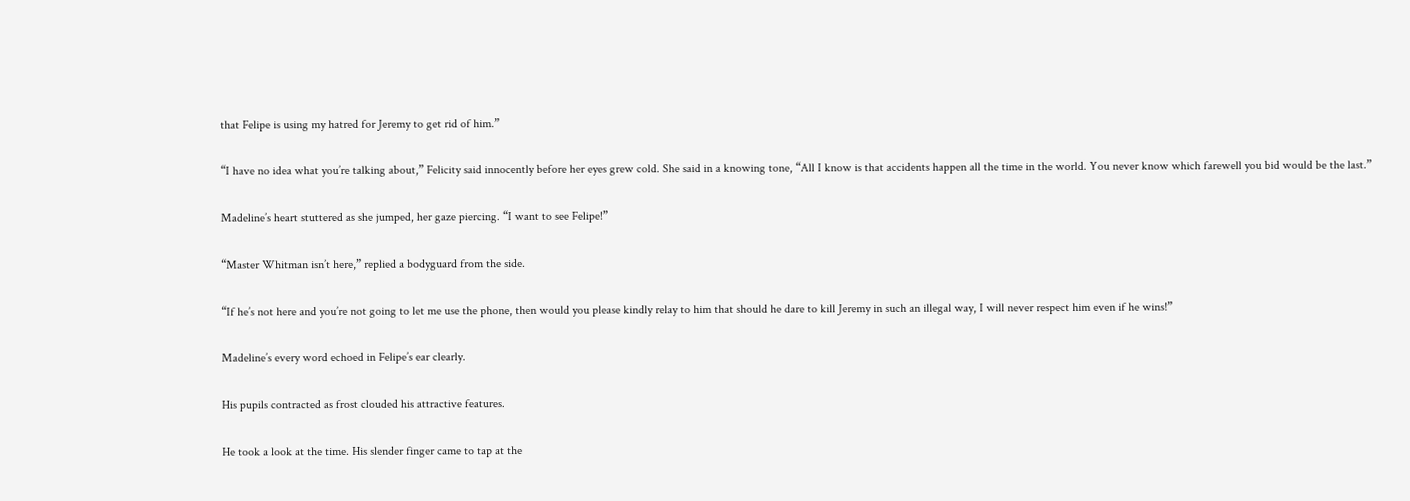that Felipe is using my hatred for Jeremy to get rid of him.”

“I have no idea what you’re talking about,” Felicity said innocently before her eyes grew cold. She said in a knowing tone, “All I know is that accidents happen all the time in the world. You never know which farewell you bid would be the last.”

Madeline’s heart stuttered as she jumped, her gaze piercing. “I want to see Felipe!”

“Master Whitman isn’t here,” replied a bodyguard from the side.

“If he’s not here and you’re not going to let me use the phone, then would you please kindly relay to him that should he dare to kill Jeremy in such an illegal way, I will never respect him even if he wins!”

Madeline’s every word echoed in Felipe’s ear clearly.

His pupils contracted as frost clouded his attractive features.

He took a look at the time. His slender finger came to tap at the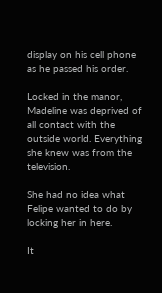display on his cell phone as he passed his order.

Locked in the manor, Madeline was deprived of all contact with the outside world. Everything she knew was from the television.

She had no idea what Felipe wanted to do by locking her in here.

It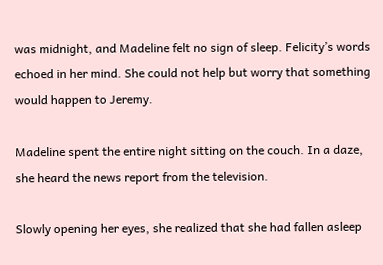was midnight, and Madeline felt no sign of sleep. Felicity’s words echoed in her mind. She could not help but worry that something would happen to Jeremy.

Madeline spent the entire night sitting on the couch. In a daze, she heard the news report from the television.

Slowly opening her eyes, she realized that she had fallen asleep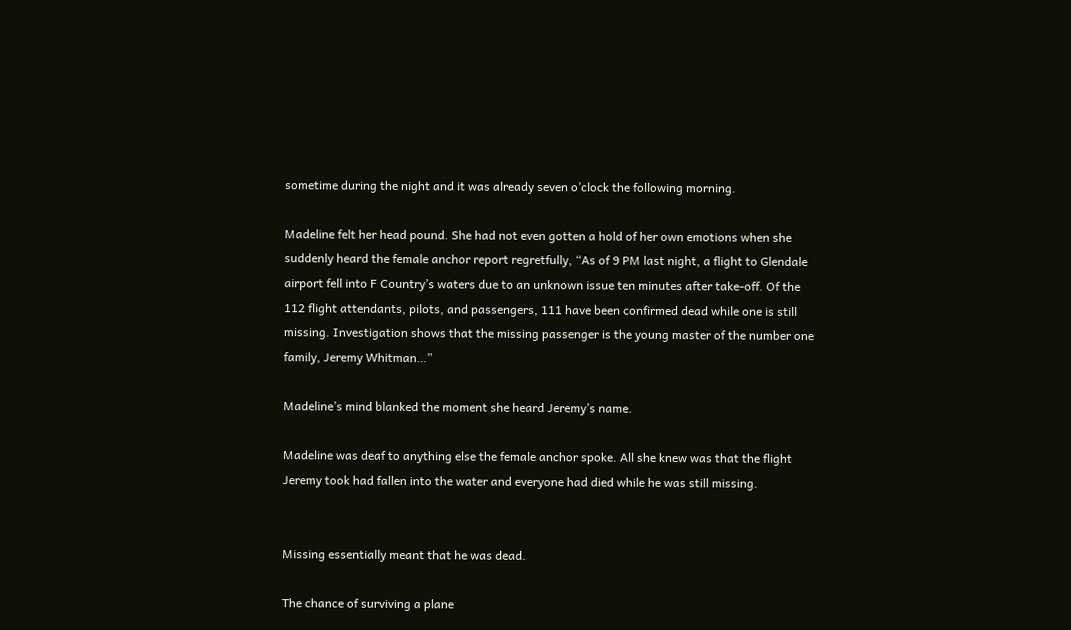sometime during the night and it was already seven o’clock the following morning.

Madeline felt her head pound. She had not even gotten a hold of her own emotions when she suddenly heard the female anchor report regretfully, “As of 9 PM last night, a flight to Glendale airport fell into F Country’s waters due to an unknown issue ten minutes after take-off. Of the 112 flight attendants, pilots, and passengers, 111 have been confirmed dead while one is still missing. Investigation shows that the missing passenger is the young master of the number one family, Jeremy Whitman…”

Madeline’s mind blanked the moment she heard Jeremy’s name.

Madeline was deaf to anything else the female anchor spoke. All she knew was that the flight Jeremy took had fallen into the water and everyone had died while he was still missing.


Missing essentially meant that he was dead.

The chance of surviving a plane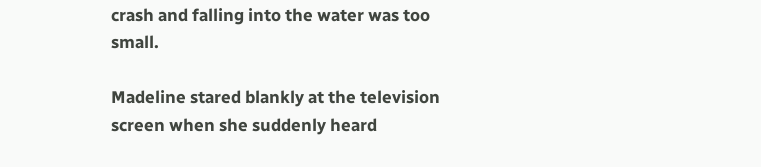crash and falling into the water was too small.

Madeline stared blankly at the television screen when she suddenly heard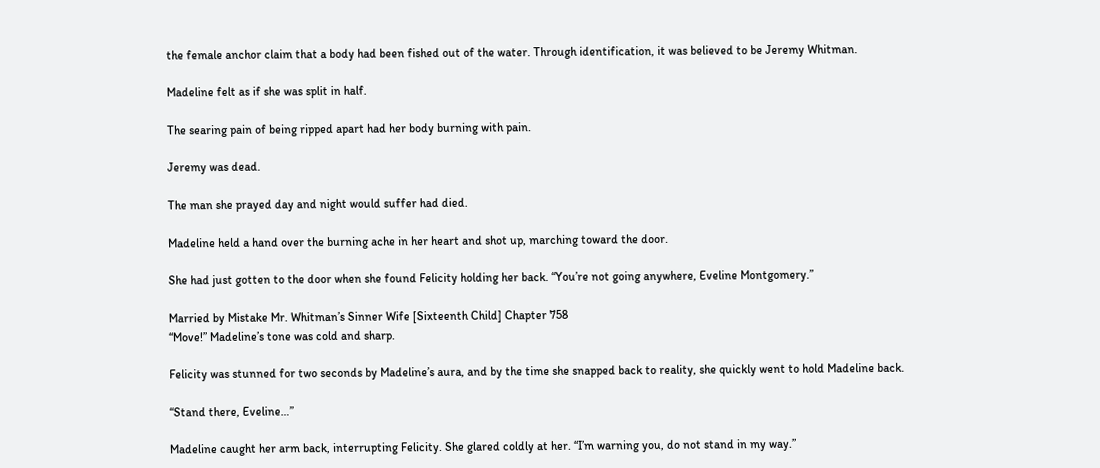the female anchor claim that a body had been fished out of the water. Through identification, it was believed to be Jeremy Whitman.

Madeline felt as if she was split in half.

The searing pain of being ripped apart had her body burning with pain.

Jeremy was dead.

The man she prayed day and night would suffer had died.

Madeline held a hand over the burning ache in her heart and shot up, marching toward the door.

She had just gotten to the door when she found Felicity holding her back. “You’re not going anywhere, Eveline Montgomery.”

Married by Mistake Mr. Whitman’s Sinner Wife [Sixteenth Child] Chapter 758
“Move!” Madeline’s tone was cold and sharp.

Felicity was stunned for two seconds by Madeline’s aura, and by the time she snapped back to reality, she quickly went to hold Madeline back.

“Stand there, Eveline…”

Madeline caught her arm back, interrupting Felicity. She glared coldly at her. “I’m warning you, do not stand in my way.”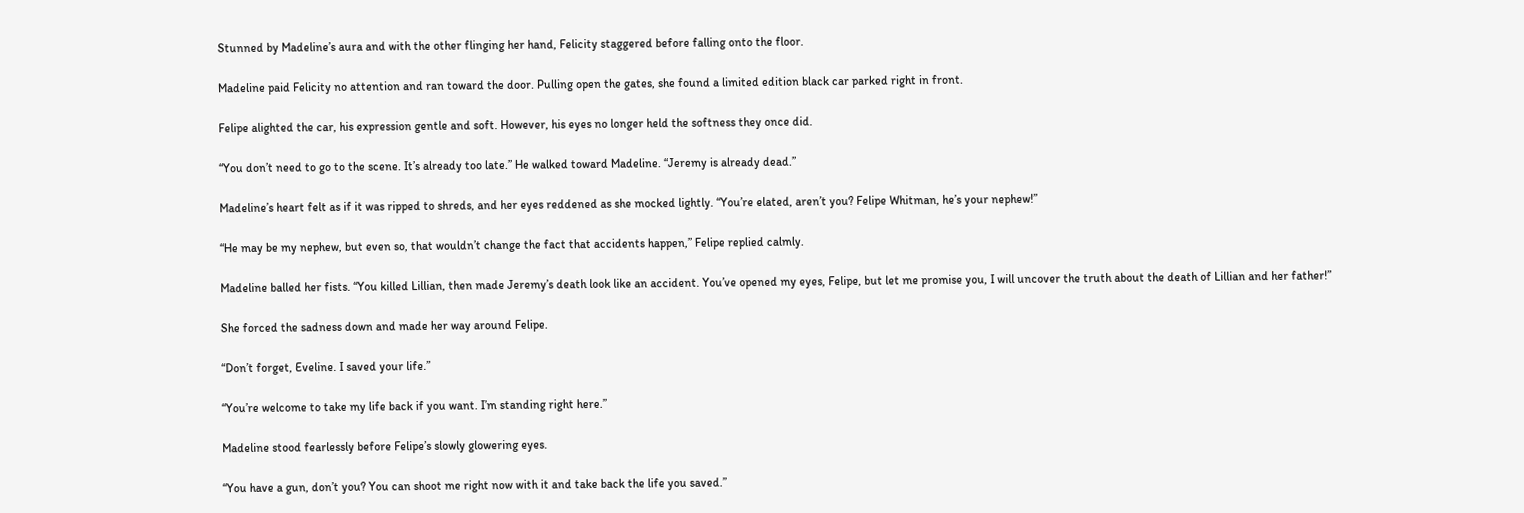Stunned by Madeline’s aura and with the other flinging her hand, Felicity staggered before falling onto the floor.

Madeline paid Felicity no attention and ran toward the door. Pulling open the gates, she found a limited edition black car parked right in front.

Felipe alighted the car, his expression gentle and soft. However, his eyes no longer held the softness they once did.

“You don’t need to go to the scene. It’s already too late.” He walked toward Madeline. “Jeremy is already dead.”

Madeline’s heart felt as if it was ripped to shreds, and her eyes reddened as she mocked lightly. “You’re elated, aren’t you? Felipe Whitman, he’s your nephew!”

“He may be my nephew, but even so, that wouldn’t change the fact that accidents happen,” Felipe replied calmly.

Madeline balled her fists. “You killed Lillian, then made Jeremy’s death look like an accident. You’ve opened my eyes, Felipe, but let me promise you, I will uncover the truth about the death of Lillian and her father!”

She forced the sadness down and made her way around Felipe.

“Don’t forget, Eveline. I saved your life.”

“You’re welcome to take my life back if you want. I’m standing right here.”

Madeline stood fearlessly before Felipe’s slowly glowering eyes.

“You have a gun, don’t you? You can shoot me right now with it and take back the life you saved.”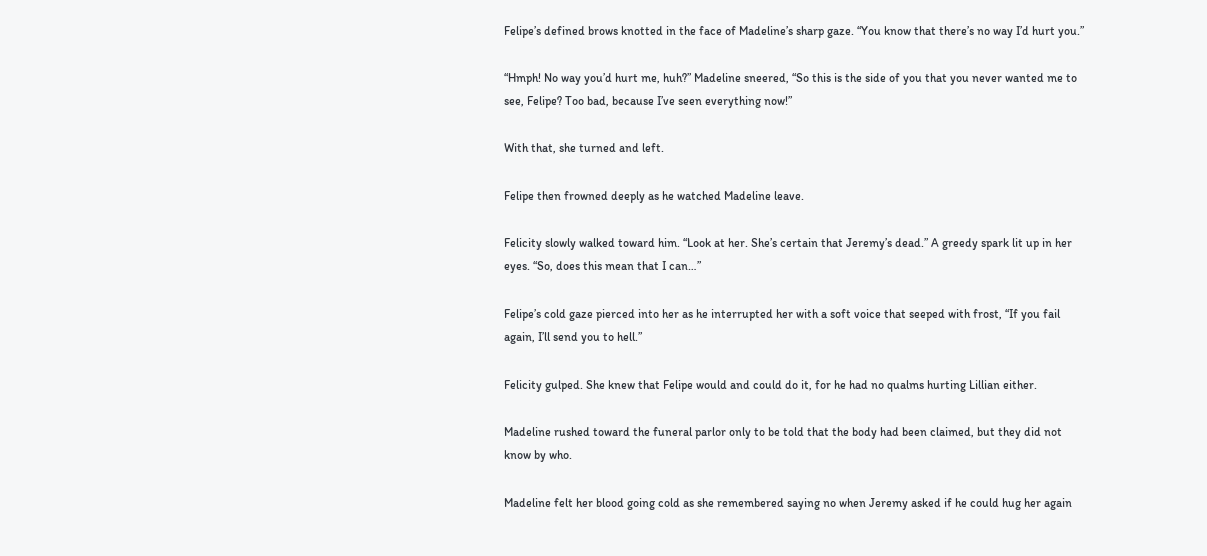Felipe’s defined brows knotted in the face of Madeline’s sharp gaze. “You know that there’s no way I’d hurt you.”

“Hmph! No way you’d hurt me, huh?” Madeline sneered, “So this is the side of you that you never wanted me to see, Felipe? Too bad, because I’ve seen everything now!”

With that, she turned and left.

Felipe then frowned deeply as he watched Madeline leave.

Felicity slowly walked toward him. “Look at her. She’s certain that Jeremy’s dead.” A greedy spark lit up in her eyes. “So, does this mean that I can…”

Felipe’s cold gaze pierced into her as he interrupted her with a soft voice that seeped with frost, “If you fail again, I’ll send you to hell.”

Felicity gulped. She knew that Felipe would and could do it, for he had no qualms hurting Lillian either.

Madeline rushed toward the funeral parlor only to be told that the body had been claimed, but they did not know by who.

Madeline felt her blood going cold as she remembered saying no when Jeremy asked if he could hug her again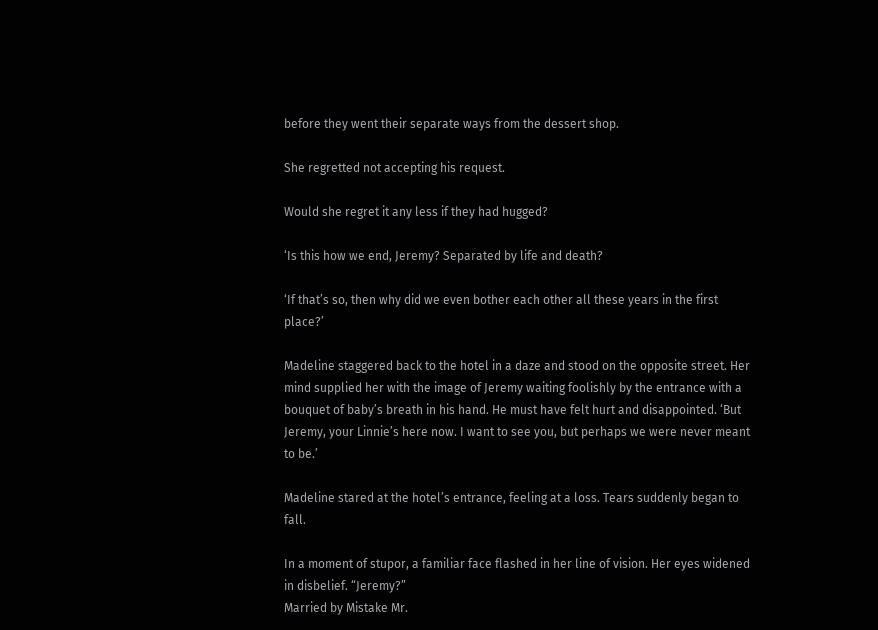before they went their separate ways from the dessert shop.

She regretted not accepting his request.

Would she regret it any less if they had hugged?

‘Is this how we end, Jeremy? Separated by life and death?

‘If that’s so, then why did we even bother each other all these years in the first place?’

Madeline staggered back to the hotel in a daze and stood on the opposite street. Her mind supplied her with the image of Jeremy waiting foolishly by the entrance with a bouquet of baby’s breath in his hand. He must have felt hurt and disappointed. ‘But Jeremy, your Linnie’s here now. I want to see you, but perhaps we were never meant to be.’

Madeline stared at the hotel’s entrance, feeling at a loss. Tears suddenly began to fall.

In a moment of stupor, a familiar face flashed in her line of vision. Her eyes widened in disbelief. “Jeremy?”
Married by Mistake Mr.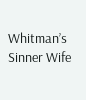Whitman’s Sinner Wife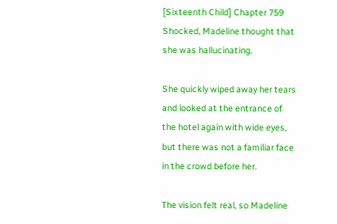[Sixteenth Child] Chapter 759
Shocked, Madeline thought that she was hallucinating.

She quickly wiped away her tears and looked at the entrance of the hotel again with wide eyes, but there was not a familiar face in the crowd before her.

The vision felt real, so Madeline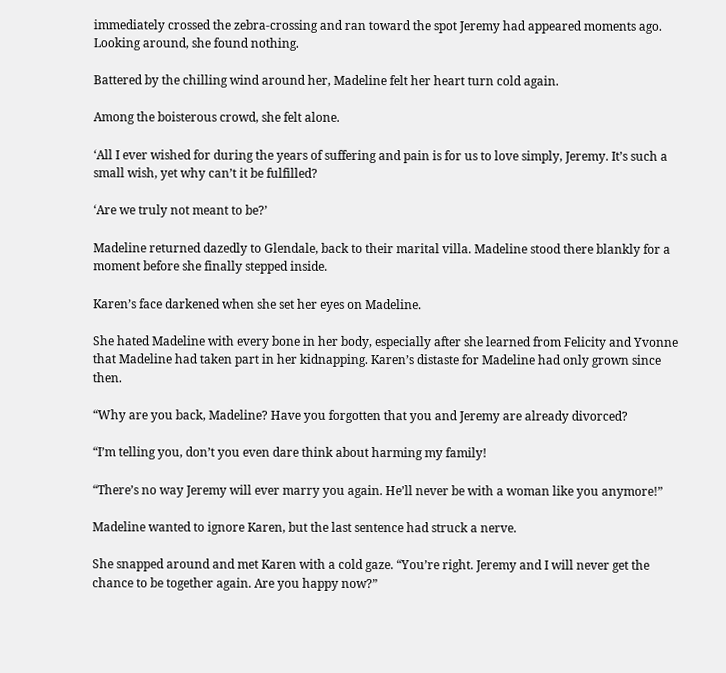immediately crossed the zebra-crossing and ran toward the spot Jeremy had appeared moments ago. Looking around, she found nothing.

Battered by the chilling wind around her, Madeline felt her heart turn cold again.

Among the boisterous crowd, she felt alone.

‘All I ever wished for during the years of suffering and pain is for us to love simply, Jeremy. It’s such a small wish, yet why can’t it be fulfilled?

‘Are we truly not meant to be?’

Madeline returned dazedly to Glendale, back to their marital villa. Madeline stood there blankly for a moment before she finally stepped inside.

Karen’s face darkened when she set her eyes on Madeline.

She hated Madeline with every bone in her body, especially after she learned from Felicity and Yvonne that Madeline had taken part in her kidnapping. Karen’s distaste for Madeline had only grown since then.

“Why are you back, Madeline? Have you forgotten that you and Jeremy are already divorced?

“I’m telling you, don’t you even dare think about harming my family!

“There’s no way Jeremy will ever marry you again. He’ll never be with a woman like you anymore!”

Madeline wanted to ignore Karen, but the last sentence had struck a nerve.

She snapped around and met Karen with a cold gaze. “You’re right. Jeremy and I will never get the chance to be together again. Are you happy now?”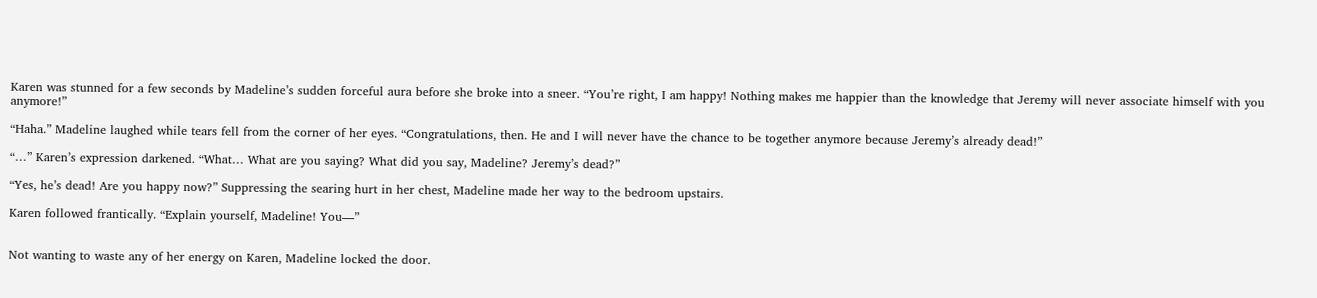Karen was stunned for a few seconds by Madeline’s sudden forceful aura before she broke into a sneer. “You’re right, I am happy! Nothing makes me happier than the knowledge that Jeremy will never associate himself with you anymore!”

“Haha.” Madeline laughed while tears fell from the corner of her eyes. “Congratulations, then. He and I will never have the chance to be together anymore because Jeremy’s already dead!”

“…” Karen’s expression darkened. “What… What are you saying? What did you say, Madeline? Jeremy’s dead?”

“Yes, he’s dead! Are you happy now?” Suppressing the searing hurt in her chest, Madeline made her way to the bedroom upstairs.

Karen followed frantically. “Explain yourself, Madeline! You—”


Not wanting to waste any of her energy on Karen, Madeline locked the door.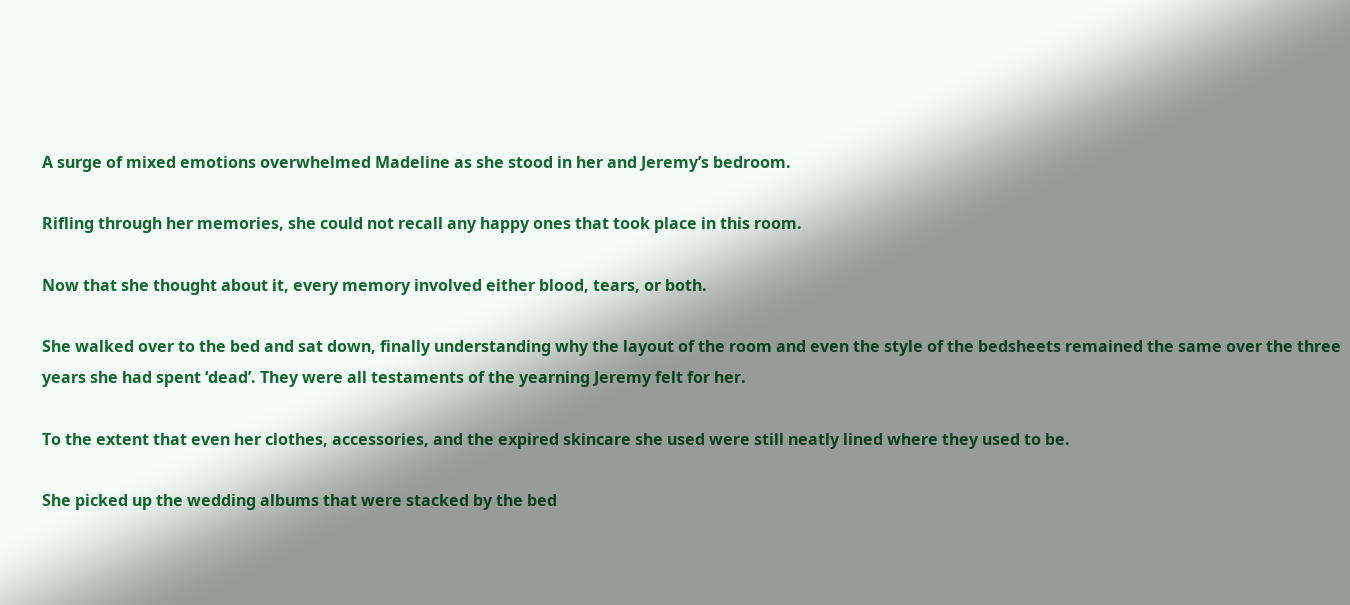A surge of mixed emotions overwhelmed Madeline as she stood in her and Jeremy’s bedroom.

Rifling through her memories, she could not recall any happy ones that took place in this room.

Now that she thought about it, every memory involved either blood, tears, or both.

She walked over to the bed and sat down, finally understanding why the layout of the room and even the style of the bedsheets remained the same over the three years she had spent ‘dead’. They were all testaments of the yearning Jeremy felt for her.

To the extent that even her clothes, accessories, and the expired skincare she used were still neatly lined where they used to be.

She picked up the wedding albums that were stacked by the bed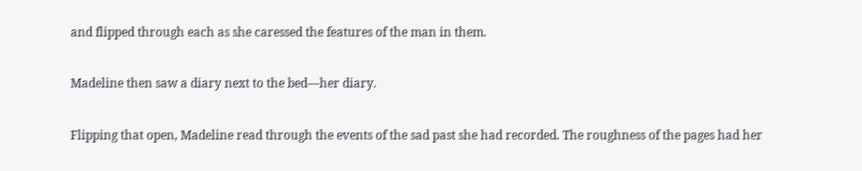and flipped through each as she caressed the features of the man in them.

Madeline then saw a diary next to the bed—her diary.

Flipping that open, Madeline read through the events of the sad past she had recorded. The roughness of the pages had her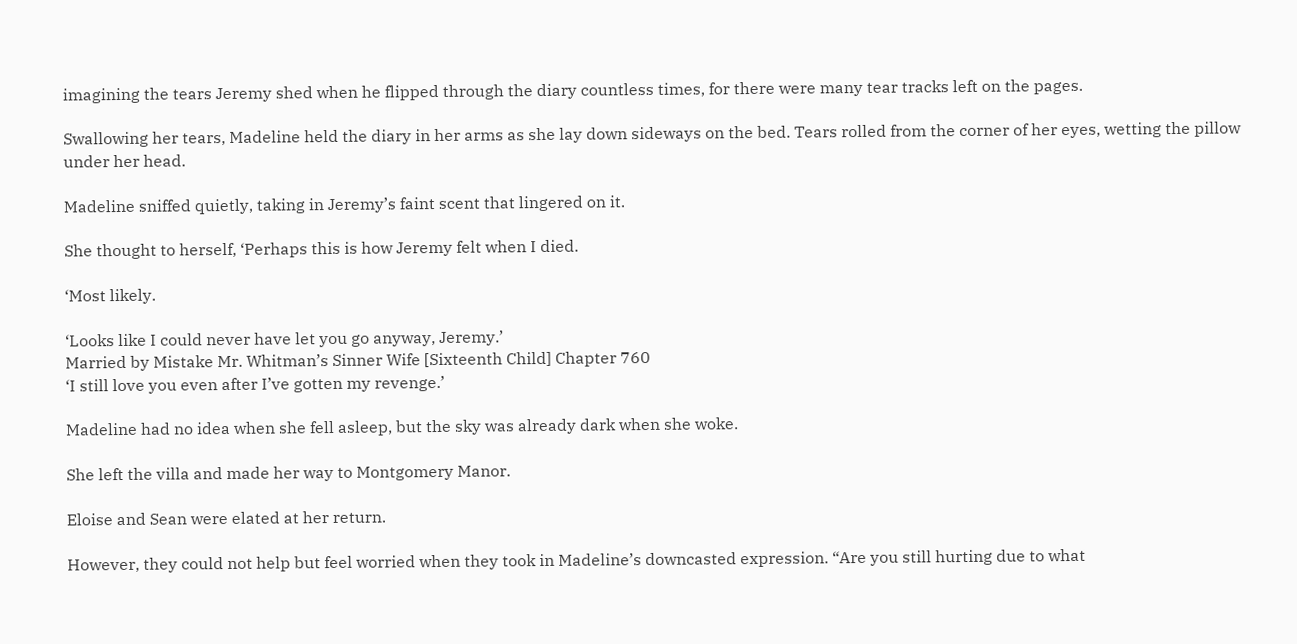imagining the tears Jeremy shed when he flipped through the diary countless times, for there were many tear tracks left on the pages.

Swallowing her tears, Madeline held the diary in her arms as she lay down sideways on the bed. Tears rolled from the corner of her eyes, wetting the pillow under her head.

Madeline sniffed quietly, taking in Jeremy’s faint scent that lingered on it.

She thought to herself, ‘Perhaps this is how Jeremy felt when I died.

‘Most likely.

‘Looks like I could never have let you go anyway, Jeremy.’
Married by Mistake Mr. Whitman’s Sinner Wife [Sixteenth Child] Chapter 760
‘I still love you even after I’ve gotten my revenge.’

Madeline had no idea when she fell asleep, but the sky was already dark when she woke.

She left the villa and made her way to Montgomery Manor.

Eloise and Sean were elated at her return.

However, they could not help but feel worried when they took in Madeline’s downcasted expression. “Are you still hurting due to what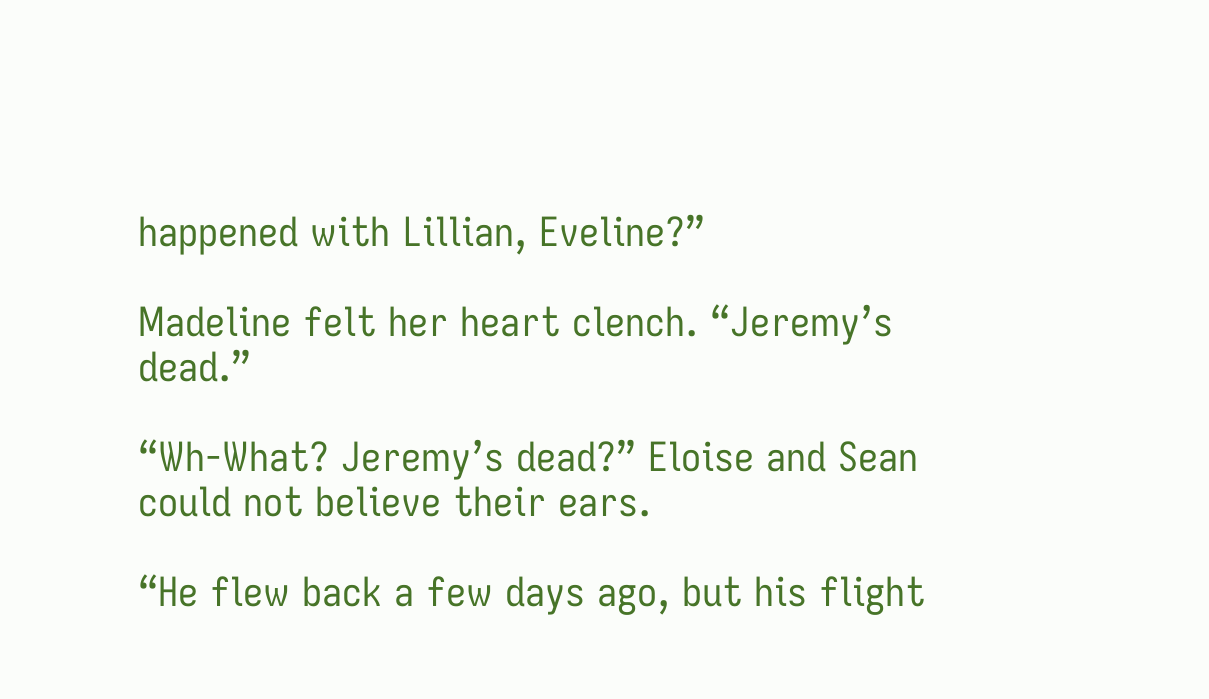happened with Lillian, Eveline?”

Madeline felt her heart clench. “Jeremy’s dead.”

“Wh-What? Jeremy’s dead?” Eloise and Sean could not believe their ears.

“He flew back a few days ago, but his flight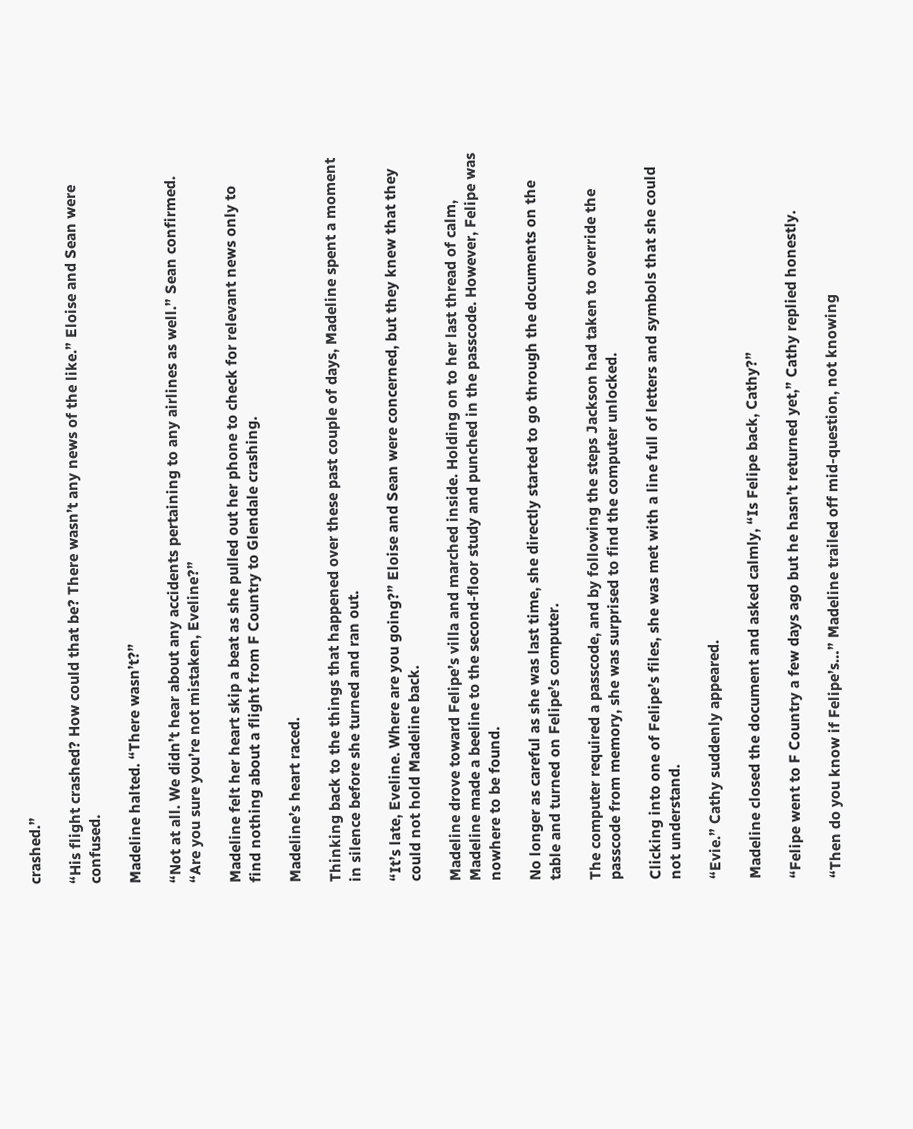crashed.”

“His flight crashed? How could that be? There wasn’t any news of the like.” Eloise and Sean were confused.

Madeline halted. “There wasn’t?”

“Not at all. We didn’t hear about any accidents pertaining to any airlines as well.” Sean confirmed. “Are you sure you’re not mistaken, Eveline?”

Madeline felt her heart skip a beat as she pulled out her phone to check for relevant news only to find nothing about a flight from F Country to Glendale crashing.

Madeline’s heart raced.

Thinking back to the things that happened over these past couple of days, Madeline spent a moment in silence before she turned and ran out.

“It’s late, Eveline. Where are you going?” Eloise and Sean were concerned, but they knew that they could not hold Madeline back.

Madeline drove toward Felipe’s villa and marched inside. Holding on to her last thread of calm, Madeline made a beeline to the second-floor study and punched in the passcode. However, Felipe was nowhere to be found.

No longer as careful as she was last time, she directly started to go through the documents on the table and turned on Felipe’s computer.

The computer required a passcode, and by following the steps Jackson had taken to override the passcode from memory, she was surprised to find the computer unlocked.

Clicking into one of Felipe’s files, she was met with a line full of letters and symbols that she could not understand.

“Evie.” Cathy suddenly appeared.

Madeline closed the document and asked calmly, “Is Felipe back, Cathy?”

“Felipe went to F Country a few days ago but he hasn’t returned yet,” Cathy replied honestly.

“Then do you know if Felipe’s…” Madeline trailed off mid-question, not knowing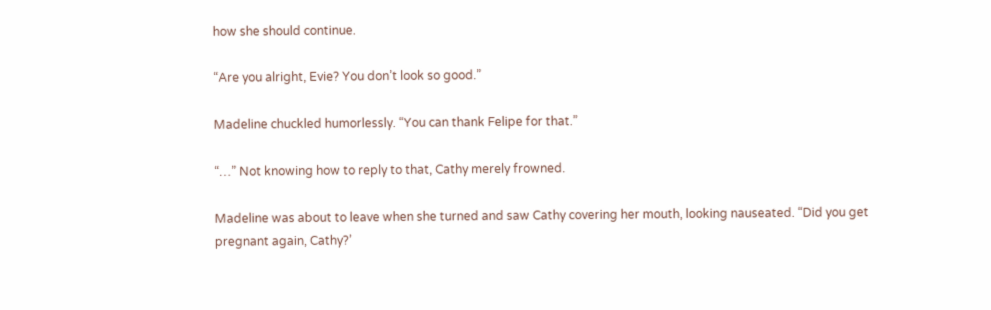how she should continue.

“Are you alright, Evie? You don’t look so good.”

Madeline chuckled humorlessly. “You can thank Felipe for that.”

“…” Not knowing how to reply to that, Cathy merely frowned.

Madeline was about to leave when she turned and saw Cathy covering her mouth, looking nauseated. “Did you get pregnant again, Cathy?’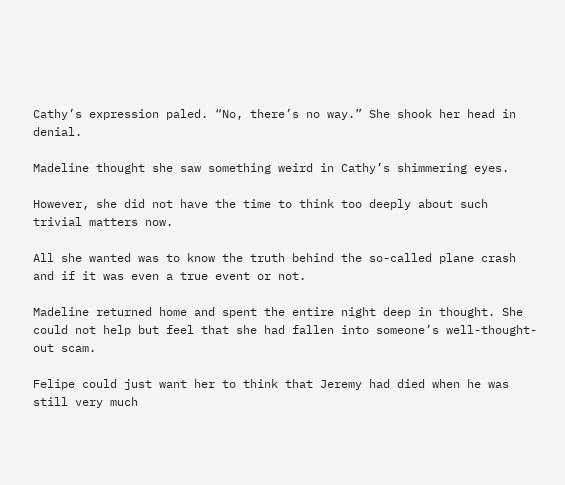Cathy’s expression paled. “No, there’s no way.” She shook her head in denial.

Madeline thought she saw something weird in Cathy’s shimmering eyes.

However, she did not have the time to think too deeply about such trivial matters now.

All she wanted was to know the truth behind the so-called plane crash and if it was even a true event or not.

Madeline returned home and spent the entire night deep in thought. She could not help but feel that she had fallen into someone’s well-thought-out scam.

Felipe could just want her to think that Jeremy had died when he was still very much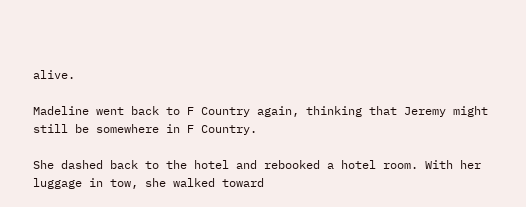alive.

Madeline went back to F Country again, thinking that Jeremy might still be somewhere in F Country.

She dashed back to the hotel and rebooked a hotel room. With her luggage in tow, she walked toward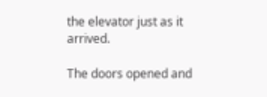the elevator just as it arrived.

The doors opened and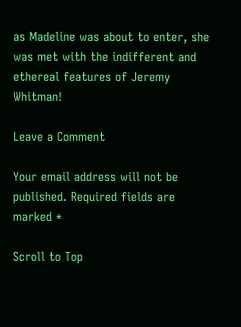as Madeline was about to enter, she was met with the indifferent and ethereal features of Jeremy Whitman!

Leave a Comment

Your email address will not be published. Required fields are marked *

Scroll to Top